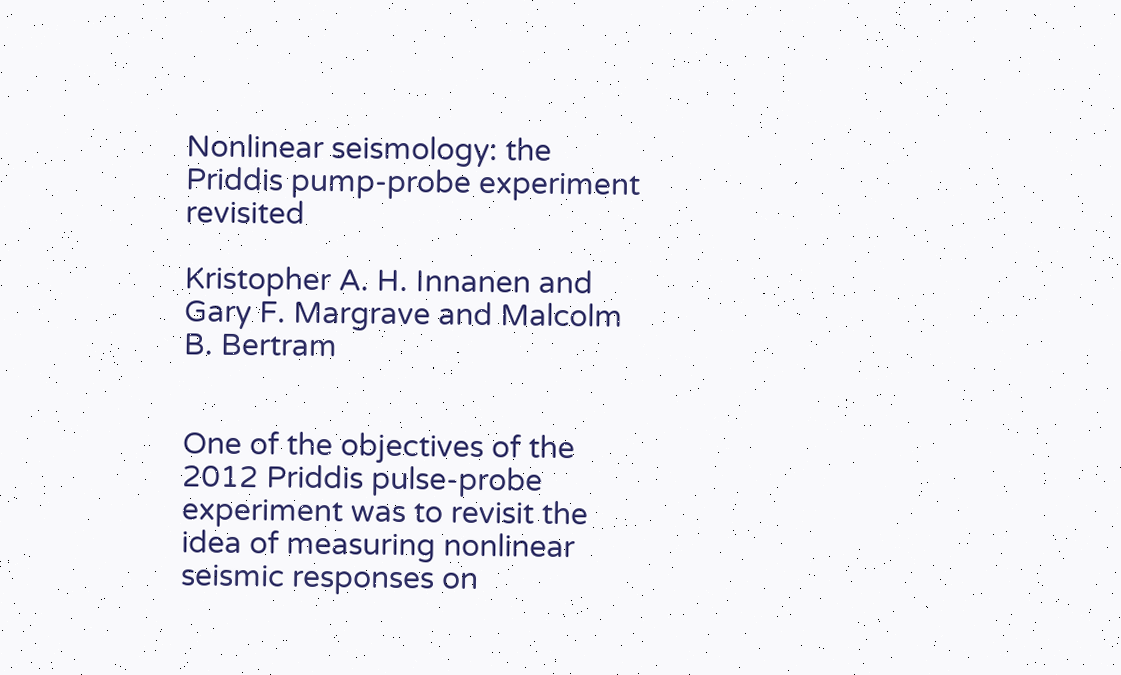Nonlinear seismology: the Priddis pump-probe experiment revisited

Kristopher A. H. Innanen and Gary F. Margrave and Malcolm B. Bertram


One of the objectives of the 2012 Priddis pulse-probe experiment was to revisit the idea of measuring nonlinear seismic responses on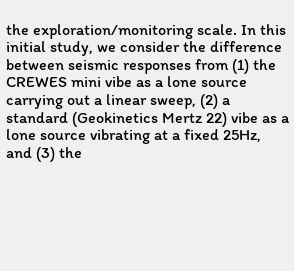the exploration/monitoring scale. In this initial study, we consider the difference between seismic responses from (1) the CREWES mini vibe as a lone source carrying out a linear sweep, (2) a standard (Geokinetics Mertz 22) vibe as a lone source vibrating at a fixed 25Hz, and (3) the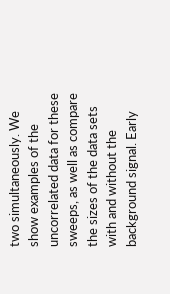two simultaneously. We show examples of the uncorrelated data for these sweeps, as well as compare the sizes of the data sets with and without the background signal. Early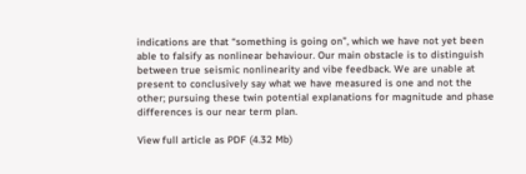indications are that “something is going on”, which we have not yet been able to falsify as nonlinear behaviour. Our main obstacle is to distinguish between true seismic nonlinearity and vibe feedback. We are unable at present to conclusively say what we have measured is one and not the other; pursuing these twin potential explanations for magnitude and phase differences is our near term plan.

View full article as PDF (4.32 Mb)